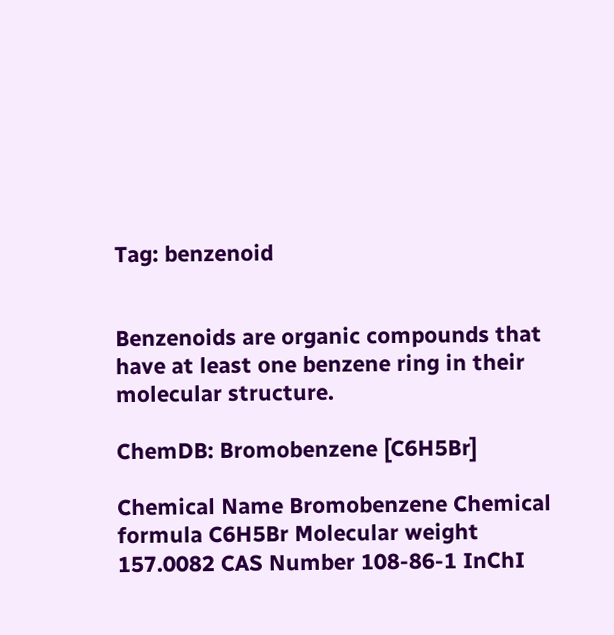Tag: benzenoid


Benzenoids are organic compounds that have at least one benzene ring in their molecular structure.

ChemDB: Bromobenzene [C6H5Br]

Chemical Name Bromobenzene Chemical formula C6H5Br Molecular weight 157.0082 CAS Number 108-86-1 InChI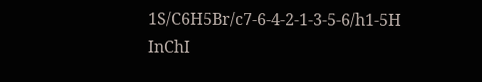1S/C6H5Br/c7-6-4-2-1-3-5-6/h1-5H InChI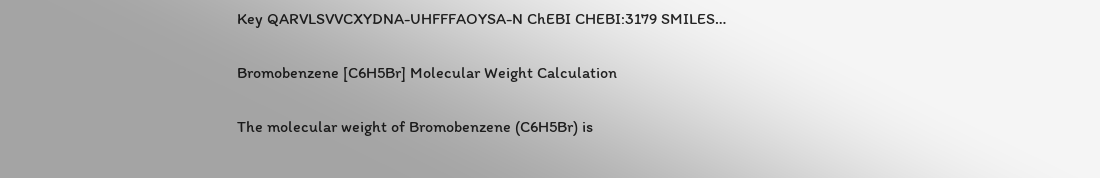Key QARVLSVVCXYDNA-UHFFFAOYSA-N ChEBI CHEBI:3179 SMILES…

Bromobenzene [C6H5Br] Molecular Weight Calculation

The molecular weight of Bromobenzene (C6H5Br) is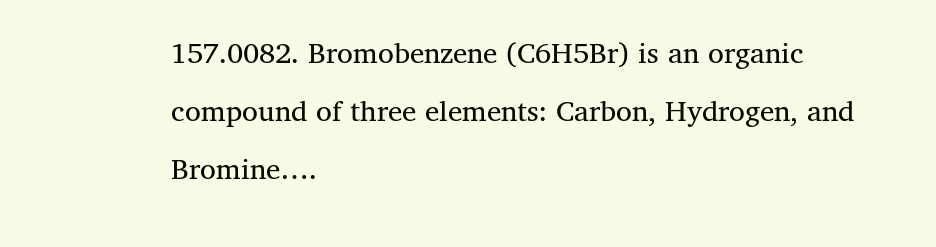157.0082. Bromobenzene (C6H5Br) is an organic compound of three elements: Carbon, Hydrogen, and Bromine….